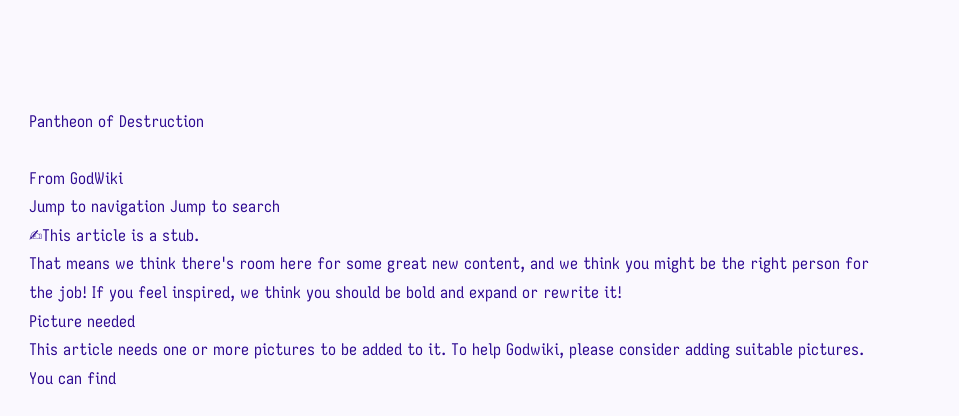Pantheon of Destruction

From GodWiki
Jump to navigation Jump to search
✍This article is a stub.
That means we think there's room here for some great new content, and we think you might be the right person for the job! If you feel inspired, we think you should be bold and expand or rewrite it!
Picture needed
This article needs one or more pictures to be added to it. To help Godwiki, please consider adding suitable pictures. You can find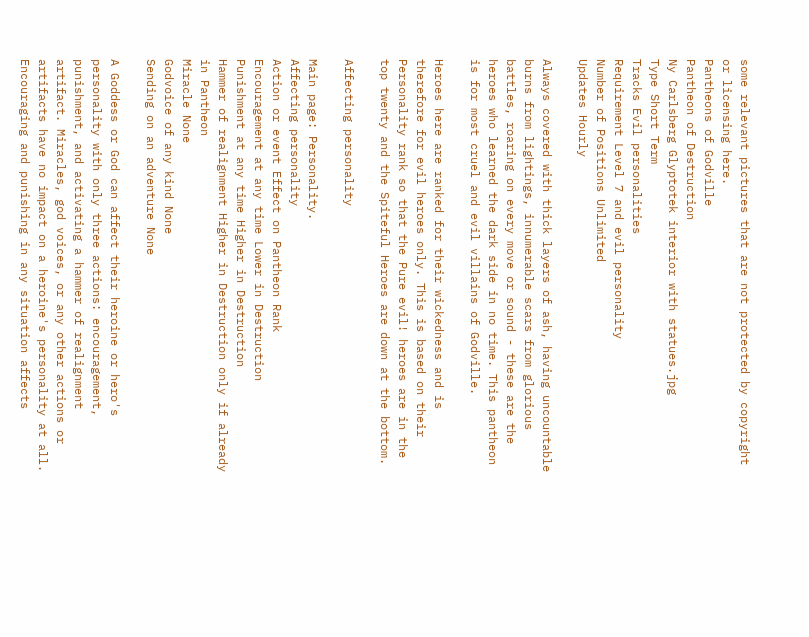some relevant pictures that are not protected by copyright or licensing here.
Pantheons of Godville
Pantheon of Destruction
Ny Carlsberg Glyptotek interior with statues.jpg
Type Short Term
Tracks Evil personalities
Requirement Level 7 and evil personality
Number of Positions Unlimited
Updates Hourly

Always covered with thick layers of ash, having uncountable burns from lightings, innumerable scars from glorious battles, roaring on every move or sound - these are the heroes who learned the dark side in no time. This pantheon is for most cruel and evil villains of Godville.

Heroes here are ranked for their wickedness and is therefore for evil heroes only. This is based on their Personality rank so that the Pure evil! heroes are in the top twenty and the Spiteful Heroes are down at the bottom.

Affecting personality

Main page: Personality.
Affecting personality
Action or event Effect on Pantheon Rank
Encouragement at any time Lower in Destruction
Punishment at any time Higher in Destruction
Hammer of realignment Higher in Destruction only if already in Pantheon
Miracle None
Godvoice of any kind None
Sending on an adventure None

A Goddess or God can affect their heroine or hero's personality with only three actions: encouragement, punishment, and activating a hammer of realignment artifact. Miracles, god voices, or any other actions or artifacts have no impact on a heroine's personality at all. Encouraging and punishing in any situation affects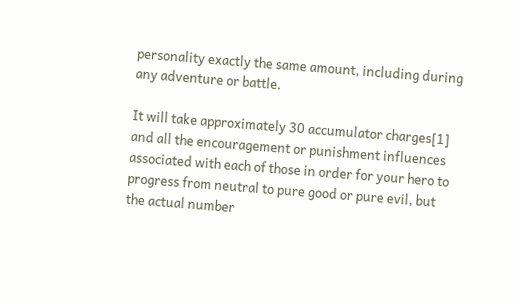personality exactly the same amount, including during any adventure or battle.

It will take approximately 30 accumulator charges[1] and all the encouragement or punishment influences associated with each of those in order for your hero to progress from neutral to pure good or pure evil, but the actual number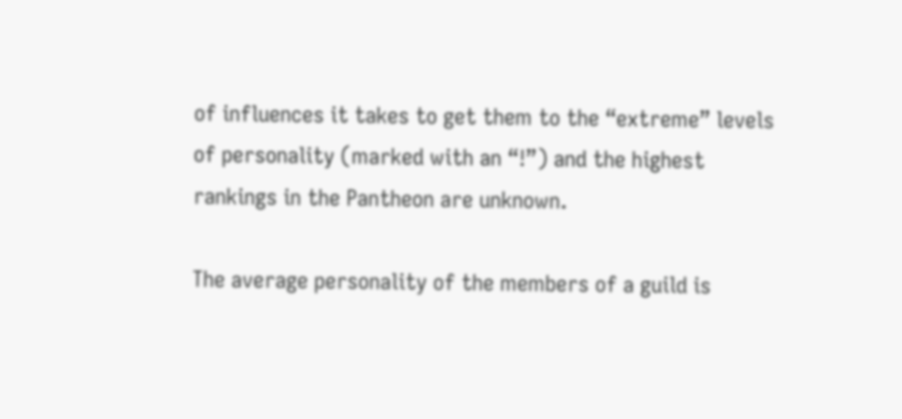of influences it takes to get them to the “extreme” levels of personality (marked with an “!”) and the highest rankings in the Pantheon are unknown.

The average personality of the members of a guild is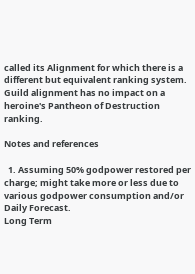called its Alignment for which there is a different but equivalent ranking system. Guild alignment has no impact on a heroine's Pantheon of Destruction ranking.

Notes and references

  1. Assuming 50% godpower restored per charge; might take more or less due to various godpower consumption and/or Daily Forecast.
Long Term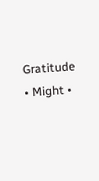Gratitude • Might •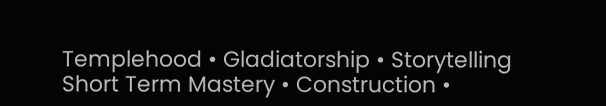Templehood • Gladiatorship • Storytelling
Short Term Mastery • Construction •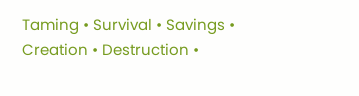Taming • Survival • Savings • Creation • Destruction •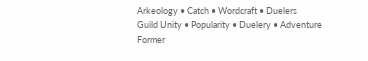Arkeology • Catch • Wordcraft • Duelers
Guild Unity • Popularity • Duelery • Adventure
Former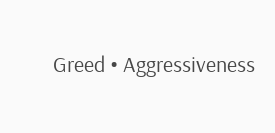Greed • Aggressiveness